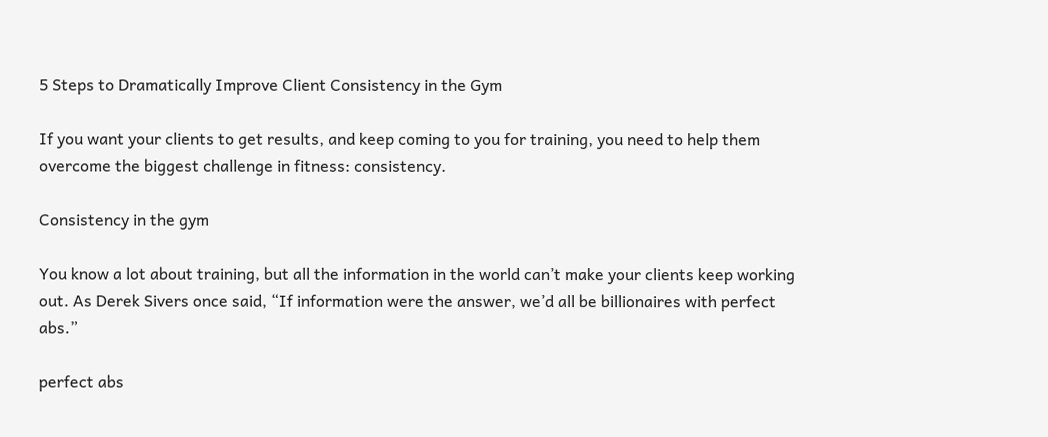5 Steps to Dramatically Improve Client Consistency in the Gym

If you want your clients to get results, and keep coming to you for training, you need to help them overcome the biggest challenge in fitness: consistency.

Consistency in the gym

You know a lot about training, but all the information in the world can’t make your clients keep working out. As Derek Sivers once said, “If information were the answer, we’d all be billionaires with perfect abs.”

perfect abs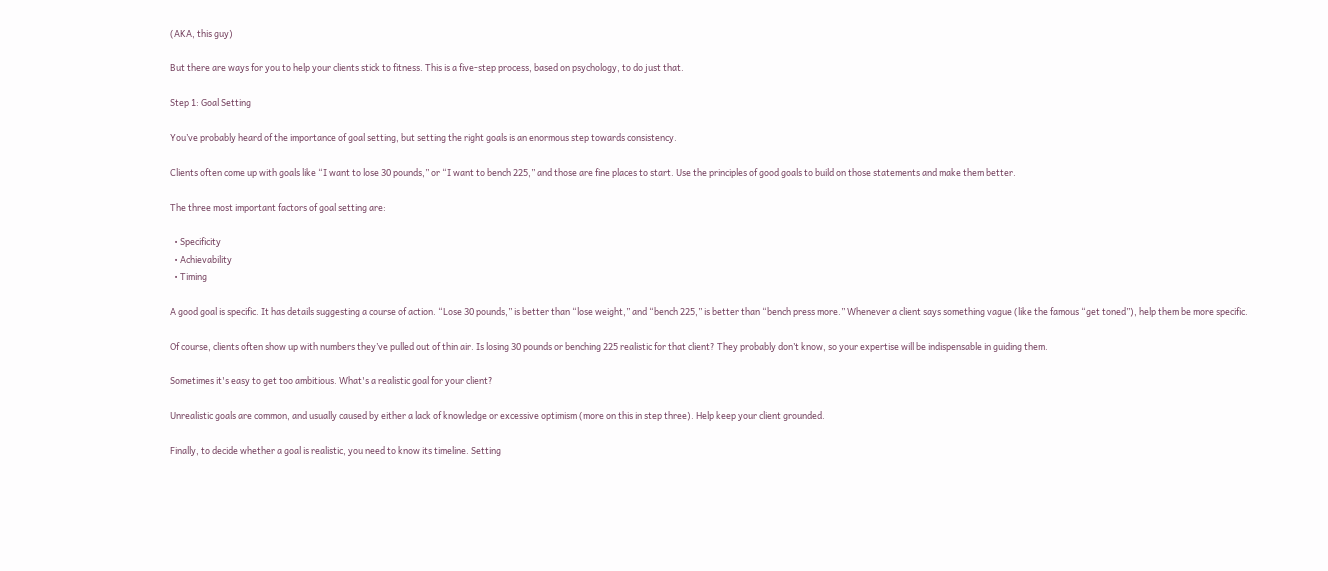(AKA, this guy)

But there are ways for you to help your clients stick to fitness. This is a five-step process, based on psychology, to do just that.

Step 1: Goal Setting

You’ve probably heard of the importance of goal setting, but setting the right goals is an enormous step towards consistency.

Clients often come up with goals like “I want to lose 30 pounds,” or “I want to bench 225,” and those are fine places to start. Use the principles of good goals to build on those statements and make them better.

The three most important factors of goal setting are:

  • Specificity
  • Achievability
  • Timing

A good goal is specific. It has details suggesting a course of action. “Lose 30 pounds,” is better than “lose weight,” and “bench 225,” is better than “bench press more.” Whenever a client says something vague (like the famous “get toned”), help them be more specific.

Of course, clients often show up with numbers they’ve pulled out of thin air. Is losing 30 pounds or benching 225 realistic for that client? They probably don’t know, so your expertise will be indispensable in guiding them.

Sometimes it's easy to get too ambitious. What's a realistic goal for your client?

Unrealistic goals are common, and usually caused by either a lack of knowledge or excessive optimism (more on this in step three). Help keep your client grounded.

Finally, to decide whether a goal is realistic, you need to know its timeline. Setting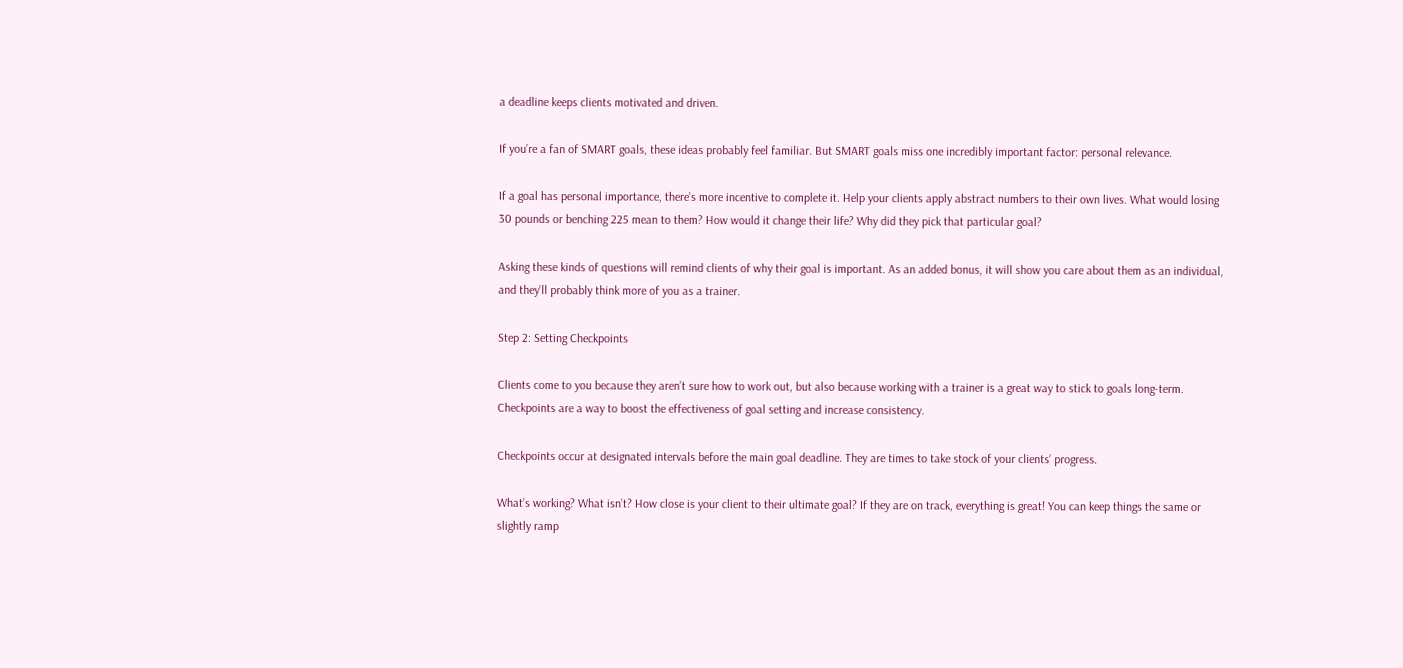a deadline keeps clients motivated and driven.

If you’re a fan of SMART goals, these ideas probably feel familiar. But SMART goals miss one incredibly important factor: personal relevance.

If a goal has personal importance, there’s more incentive to complete it. Help your clients apply abstract numbers to their own lives. What would losing 30 pounds or benching 225 mean to them? How would it change their life? Why did they pick that particular goal?

Asking these kinds of questions will remind clients of why their goal is important. As an added bonus, it will show you care about them as an individual, and they’ll probably think more of you as a trainer.

Step 2: Setting Checkpoints

Clients come to you because they aren’t sure how to work out, but also because working with a trainer is a great way to stick to goals long-term. Checkpoints are a way to boost the effectiveness of goal setting and increase consistency.

Checkpoints occur at designated intervals before the main goal deadline. They are times to take stock of your clients’ progress.

What’s working? What isn’t? How close is your client to their ultimate goal? If they are on track, everything is great! You can keep things the same or slightly ramp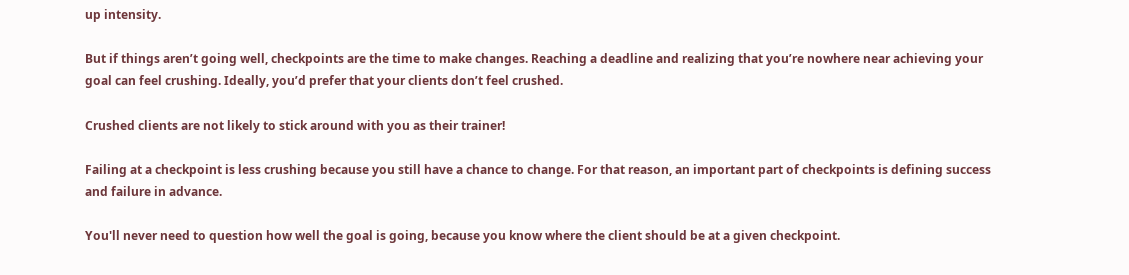up intensity.

But if things aren’t going well, checkpoints are the time to make changes. Reaching a deadline and realizing that you’re nowhere near achieving your goal can feel crushing. Ideally, you’d prefer that your clients don’t feel crushed.

Crushed clients are not likely to stick around with you as their trainer!

Failing at a checkpoint is less crushing because you still have a chance to change. For that reason, an important part of checkpoints is defining success and failure in advance.

You'll never need to question how well the goal is going, because you know where the client should be at a given checkpoint.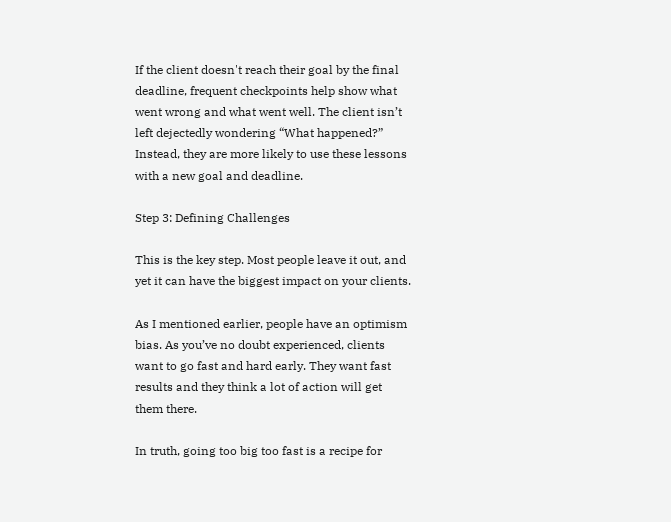If the client doesn't reach their goal by the final deadline, frequent checkpoints help show what went wrong and what went well. The client isn’t left dejectedly wondering “What happened?” Instead, they are more likely to use these lessons with a new goal and deadline.

Step 3: Defining Challenges

This is the key step. Most people leave it out, and yet it can have the biggest impact on your clients.

As I mentioned earlier, people have an optimism bias. As you’ve no doubt experienced, clients want to go fast and hard early. They want fast results and they think a lot of action will get them there.

In truth, going too big too fast is a recipe for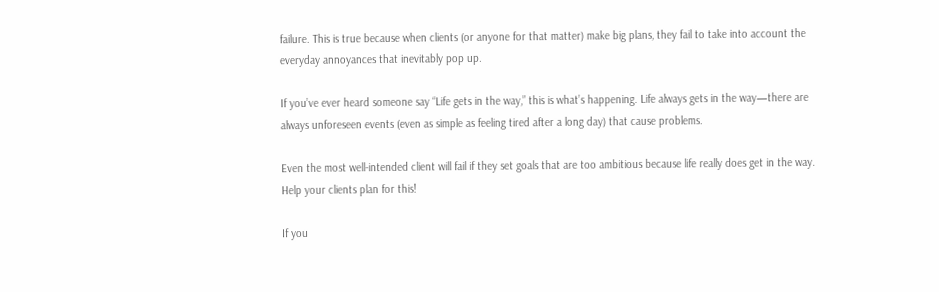failure. This is true because when clients (or anyone for that matter) make big plans, they fail to take into account the everyday annoyances that inevitably pop up.

If you’ve ever heard someone say “Life gets in the way,” this is what’s happening. Life always gets in the way—there are always unforeseen events (even as simple as feeling tired after a long day) that cause problems.

Even the most well-intended client will fail if they set goals that are too ambitious because life really does get in the way. Help your clients plan for this!

If you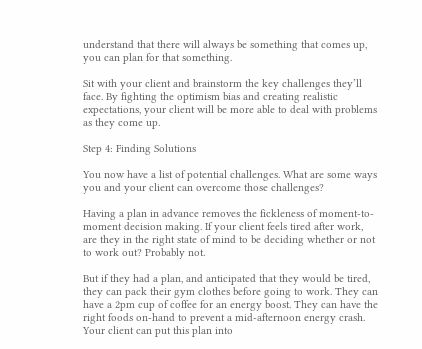understand that there will always be something that comes up, you can plan for that something.

Sit with your client and brainstorm the key challenges they’ll face. By fighting the optimism bias and creating realistic expectations, your client will be more able to deal with problems as they come up.

Step 4: Finding Solutions

You now have a list of potential challenges. What are some ways you and your client can overcome those challenges?

Having a plan in advance removes the fickleness of moment-to-moment decision making. If your client feels tired after work, are they in the right state of mind to be deciding whether or not to work out? Probably not.

But if they had a plan, and anticipated that they would be tired, they can pack their gym clothes before going to work. They can have a 2pm cup of coffee for an energy boost. They can have the right foods on-hand to prevent a mid-afternoon energy crash. Your client can put this plan into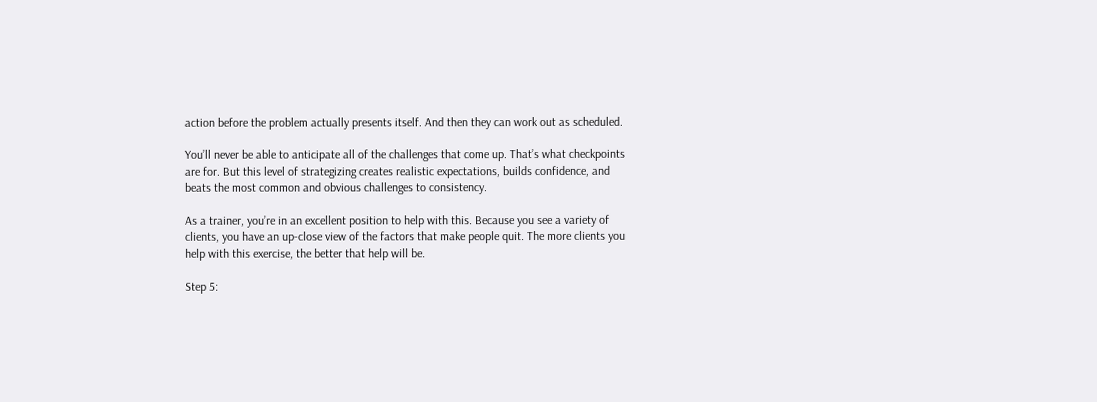action before the problem actually presents itself. And then they can work out as scheduled.

You’ll never be able to anticipate all of the challenges that come up. That’s what checkpoints are for. But this level of strategizing creates realistic expectations, builds confidence, and beats the most common and obvious challenges to consistency.

As a trainer, you’re in an excellent position to help with this. Because you see a variety of clients, you have an up-close view of the factors that make people quit. The more clients you help with this exercise, the better that help will be.

Step 5: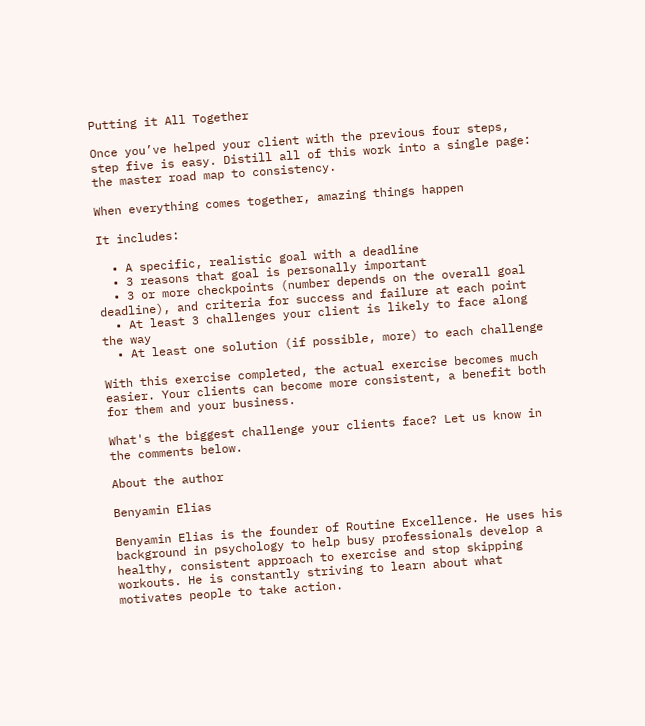Putting it All Together

Once you’ve helped your client with the previous four steps, step five is easy. Distill all of this work into a single page: the master road map to consistency.

When everything comes together, amazing things happen

It includes:

  • A specific, realistic goal with a deadline
  • 3 reasons that goal is personally important
  • 3 or more checkpoints (number depends on the overall goal deadline), and criteria for success and failure at each point
  • At least 3 challenges your client is likely to face along the way
  • At least one solution (if possible, more) to each challenge

With this exercise completed, the actual exercise becomes much easier. Your clients can become more consistent, a benefit both for them and your business.

What's the biggest challenge your clients face? Let us know in the comments below.

About the author

Benyamin Elias

Benyamin Elias is the founder of Routine Excellence. He uses his background in psychology to help busy professionals develop a healthy, consistent approach to exercise and stop skipping workouts. He is constantly striving to learn about what motivates people to take action.